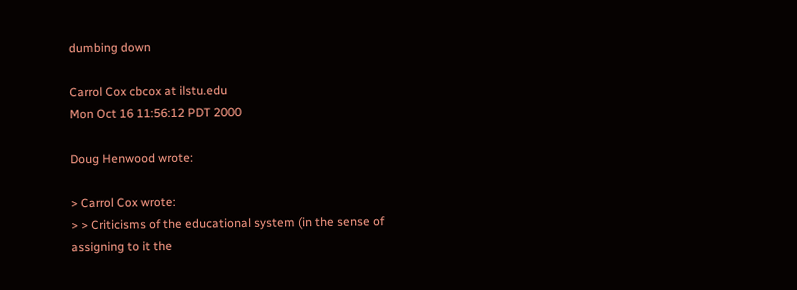dumbing down

Carrol Cox cbcox at ilstu.edu
Mon Oct 16 11:56:12 PDT 2000

Doug Henwood wrote:

> Carrol Cox wrote:
> > Criticisms of the educational system (in the sense of assigning to it the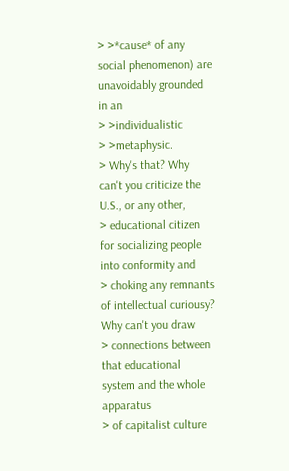> >*cause* of any social phenomenon) are unavoidably grounded in an
> >individualistic
> >metaphysic.
> Why's that? Why can't you criticize the U.S., or any other,
> educational citizen for socializing people into conformity and
> choking any remnants of intellectual curiousy? Why can't you draw
> connections between that educational system and the whole apparatus
> of capitalist culture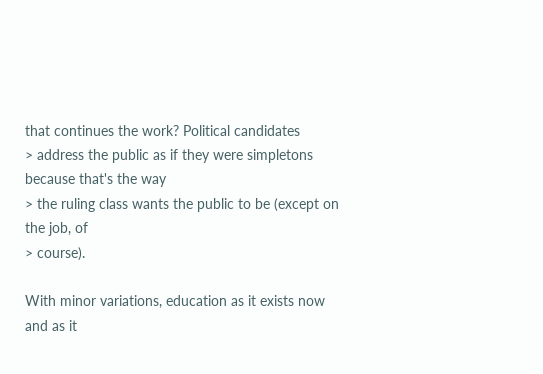that continues the work? Political candidates
> address the public as if they were simpletons because that's the way
> the ruling class wants the public to be (except on the job, of
> course).

With minor variations, education as it exists now and as it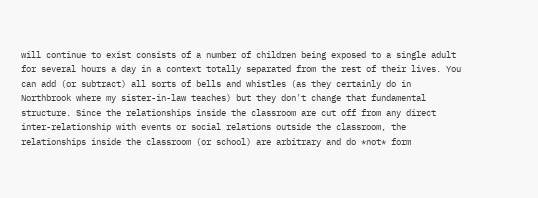will continue to exist consists of a number of children being exposed to a single adult for several hours a day in a context totally separated from the rest of their lives. You can add (or subtract) all sorts of bells and whistles (as they certainly do in Northbrook where my sister-in-law teaches) but they don't change that fundamental structure. Since the relationships inside the classroom are cut off from any direct inter-relationship with events or social relations outside the classroom, the relationships inside the classroom (or school) are arbitrary and do *not* form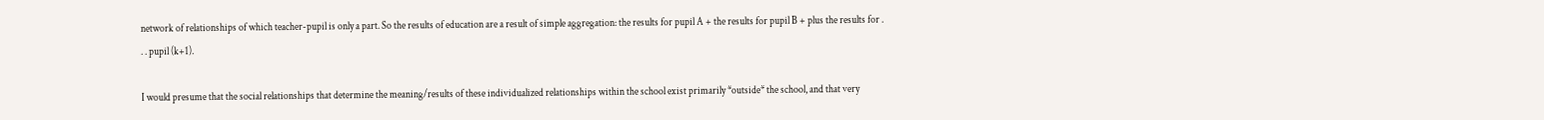network of relationships of which teacher-pupil is only a part. So the results of education are a result of simple aggregation: the results for pupil A + the results for pupil B + plus the results for . . . pupil (k+1).

I would presume that the social relationships that determine the meaning/results of these individualized relationships within the school exist primarily *outside* the school, and that very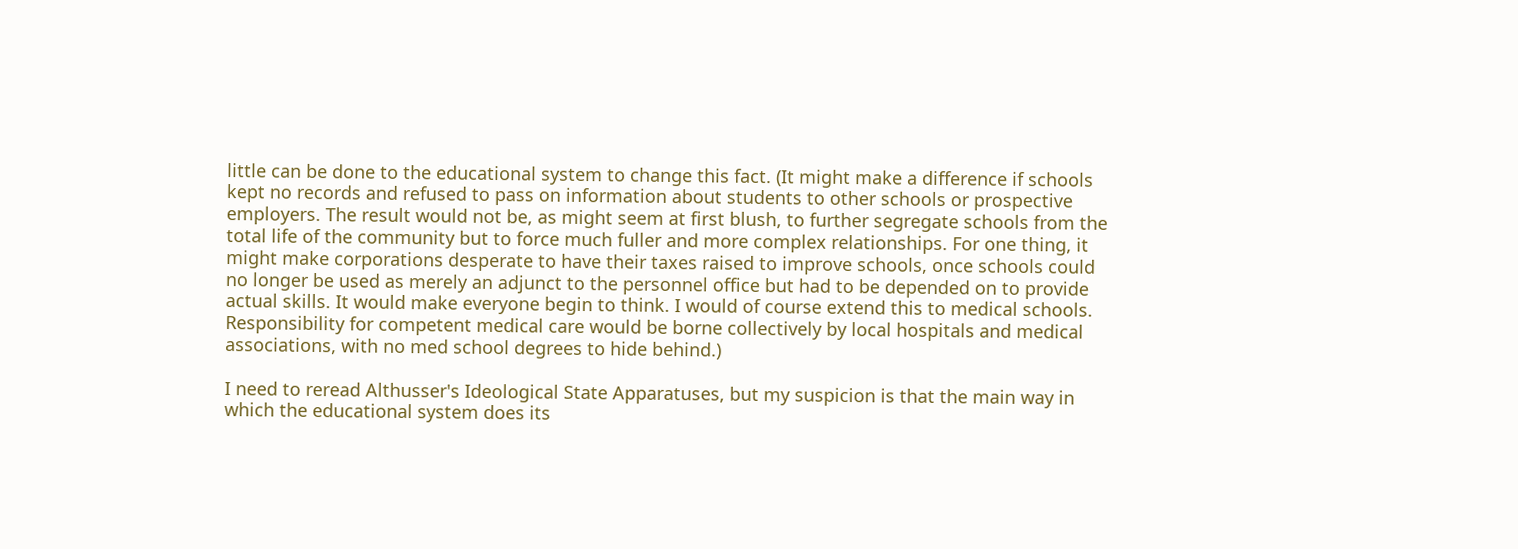little can be done to the educational system to change this fact. (It might make a difference if schools kept no records and refused to pass on information about students to other schools or prospective employers. The result would not be, as might seem at first blush, to further segregate schools from the total life of the community but to force much fuller and more complex relationships. For one thing, it might make corporations desperate to have their taxes raised to improve schools, once schools could no longer be used as merely an adjunct to the personnel office but had to be depended on to provide actual skills. It would make everyone begin to think. I would of course extend this to medical schools. Responsibility for competent medical care would be borne collectively by local hospitals and medical associations, with no med school degrees to hide behind.)

I need to reread Althusser's Ideological State Apparatuses, but my suspicion is that the main way in which the educational system does its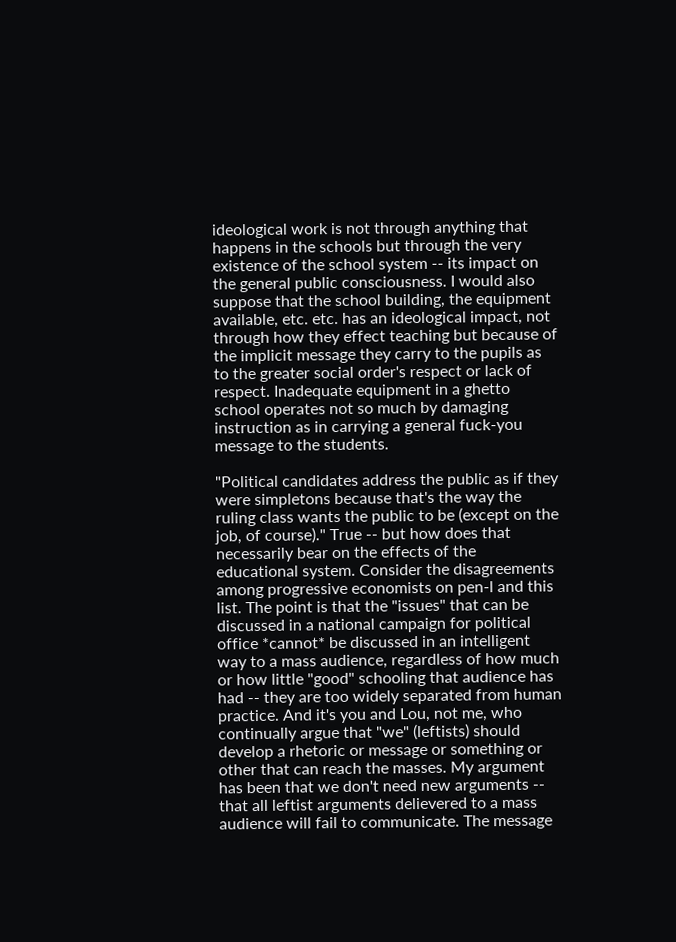ideological work is not through anything that happens in the schools but through the very existence of the school system -- its impact on the general public consciousness. I would also suppose that the school building, the equipment available, etc. etc. has an ideological impact, not through how they effect teaching but because of the implicit message they carry to the pupils as to the greater social order's respect or lack of respect. Inadequate equipment in a ghetto school operates not so much by damaging instruction as in carrying a general fuck-you message to the students.

"Political candidates address the public as if they were simpletons because that's the way the ruling class wants the public to be (except on the job, of course)." True -- but how does that necessarily bear on the effects of the educational system. Consider the disagreements among progressive economists on pen-l and this list. The point is that the "issues" that can be discussed in a national campaign for political office *cannot* be discussed in an intelligent way to a mass audience, regardless of how much or how little "good" schooling that audience has had -- they are too widely separated from human practice. And it's you and Lou, not me, who continually argue that "we" (leftists) should develop a rhetoric or message or something or other that can reach the masses. My argument has been that we don't need new arguments -- that all leftist arguments delievered to a mass audience will fail to communicate. The message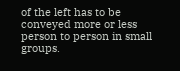of the left has to be conveyed more or less person to person in small groups.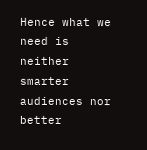Hence what we need is neither smarter audiences nor better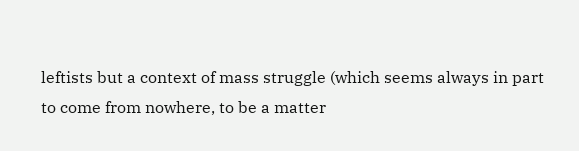leftists but a context of mass struggle (which seems always in part to come from nowhere, to be a matter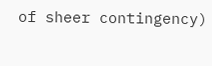of sheer contingency)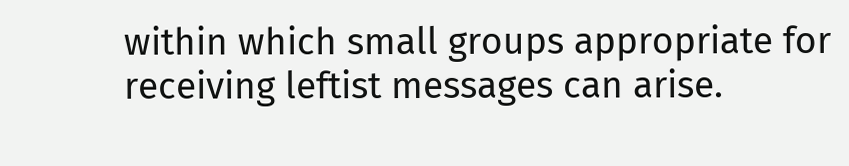within which small groups appropriate for receiving leftist messages can arise.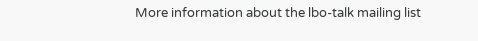More information about the lbo-talk mailing list